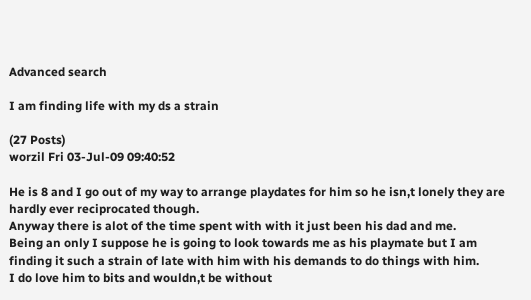Advanced search

I am finding life with my ds a strain

(27 Posts)
worzil Fri 03-Jul-09 09:40:52

He is 8 and I go out of my way to arrange playdates for him so he isn,t lonely they are hardly ever reciprocated though.
Anyway there is alot of the time spent with with it just been his dad and me.
Being an only I suppose he is going to look towards me as his playmate but I am finding it such a strain of late with him with his demands to do things with him.
I do love him to bits and wouldn,t be without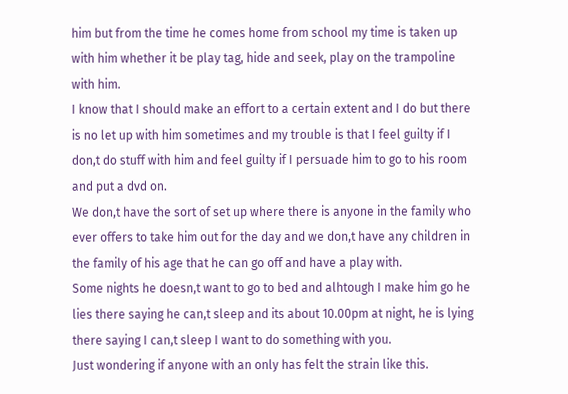him but from the time he comes home from school my time is taken up with him whether it be play tag, hide and seek, play on the trampoline with him.
I know that I should make an effort to a certain extent and I do but there is no let up with him sometimes and my trouble is that I feel guilty if I don,t do stuff with him and feel guilty if I persuade him to go to his room and put a dvd on.
We don,t have the sort of set up where there is anyone in the family who ever offers to take him out for the day and we don,t have any children in the family of his age that he can go off and have a play with.
Some nights he doesn,t want to go to bed and alhtough I make him go he lies there saying he can,t sleep and its about 10.00pm at night, he is lying there saying I can,t sleep I want to do something with you.
Just wondering if anyone with an only has felt the strain like this.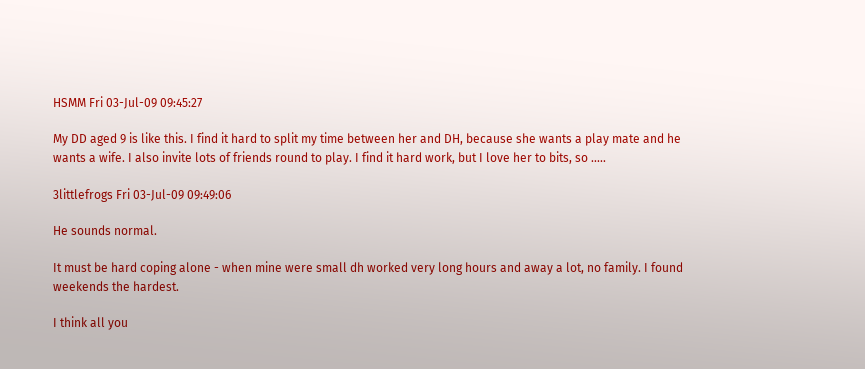HSMM Fri 03-Jul-09 09:45:27

My DD aged 9 is like this. I find it hard to split my time between her and DH, because she wants a play mate and he wants a wife. I also invite lots of friends round to play. I find it hard work, but I love her to bits, so .....

3littlefrogs Fri 03-Jul-09 09:49:06

He sounds normal.

It must be hard coping alone - when mine were small dh worked very long hours and away a lot, no family. I found weekends the hardest.

I think all you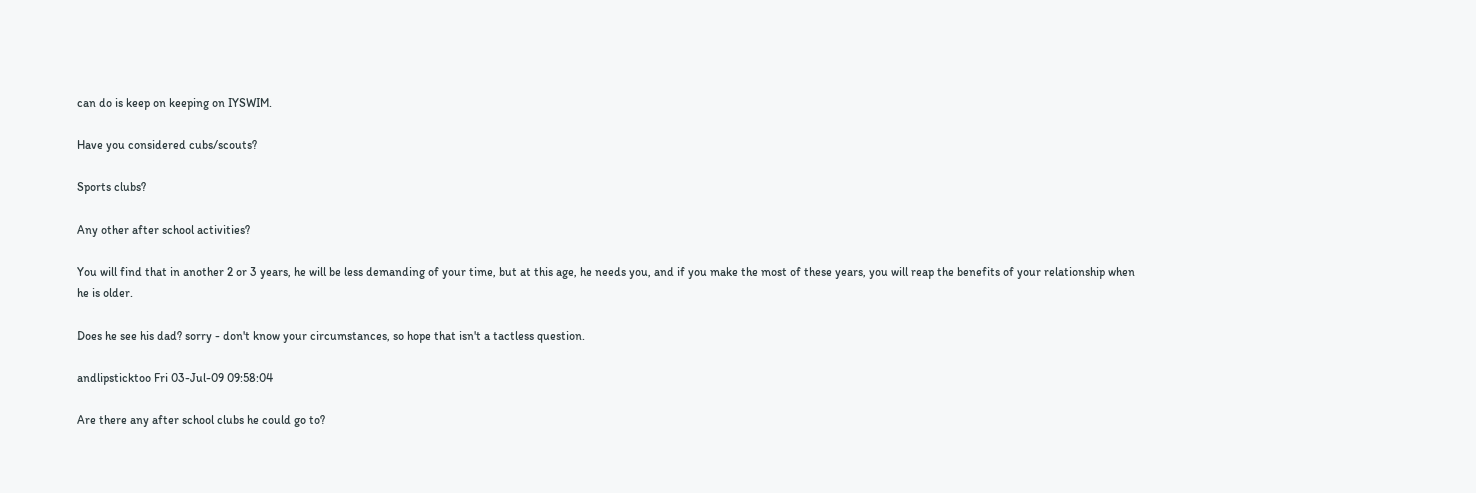can do is keep on keeping on IYSWIM.

Have you considered cubs/scouts?

Sports clubs?

Any other after school activities?

You will find that in another 2 or 3 years, he will be less demanding of your time, but at this age, he needs you, and if you make the most of these years, you will reap the benefits of your relationship when he is older.

Does he see his dad? sorry - don't know your circumstances, so hope that isn't a tactless question.

andlipsticktoo Fri 03-Jul-09 09:58:04

Are there any after school clubs he could go to?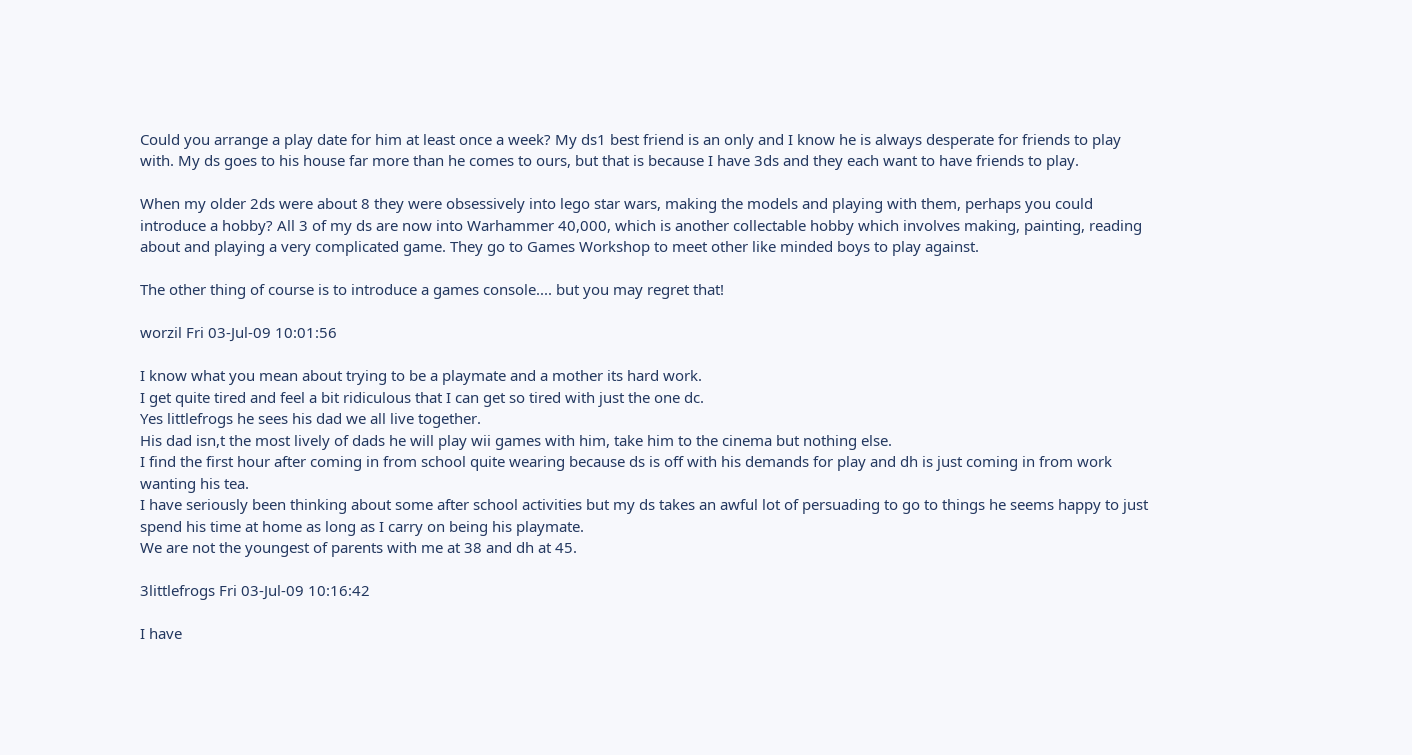Could you arrange a play date for him at least once a week? My ds1 best friend is an only and I know he is always desperate for friends to play with. My ds goes to his house far more than he comes to ours, but that is because I have 3ds and they each want to have friends to play.

When my older 2ds were about 8 they were obsessively into lego star wars, making the models and playing with them, perhaps you could introduce a hobby? All 3 of my ds are now into Warhammer 40,000, which is another collectable hobby which involves making, painting, reading about and playing a very complicated game. They go to Games Workshop to meet other like minded boys to play against.

The other thing of course is to introduce a games console.... but you may regret that!

worzil Fri 03-Jul-09 10:01:56

I know what you mean about trying to be a playmate and a mother its hard work.
I get quite tired and feel a bit ridiculous that I can get so tired with just the one dc.
Yes littlefrogs he sees his dad we all live together.
His dad isn,t the most lively of dads he will play wii games with him, take him to the cinema but nothing else.
I find the first hour after coming in from school quite wearing because ds is off with his demands for play and dh is just coming in from work wanting his tea.
I have seriously been thinking about some after school activities but my ds takes an awful lot of persuading to go to things he seems happy to just spend his time at home as long as I carry on being his playmate.
We are not the youngest of parents with me at 38 and dh at 45.

3littlefrogs Fri 03-Jul-09 10:16:42

I have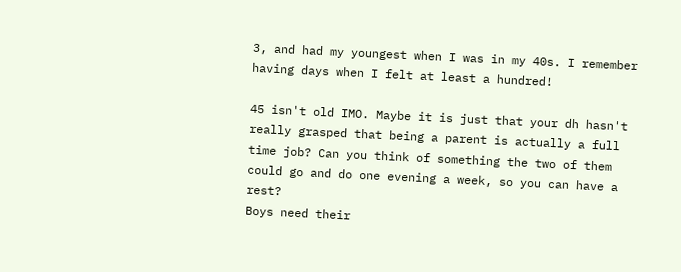3, and had my youngest when I was in my 40s. I remember having days when I felt at least a hundred!

45 isn't old IMO. Maybe it is just that your dh hasn't really grasped that being a parent is actually a full time job? Can you think of something the two of them could go and do one evening a week, so you can have a rest?
Boys need their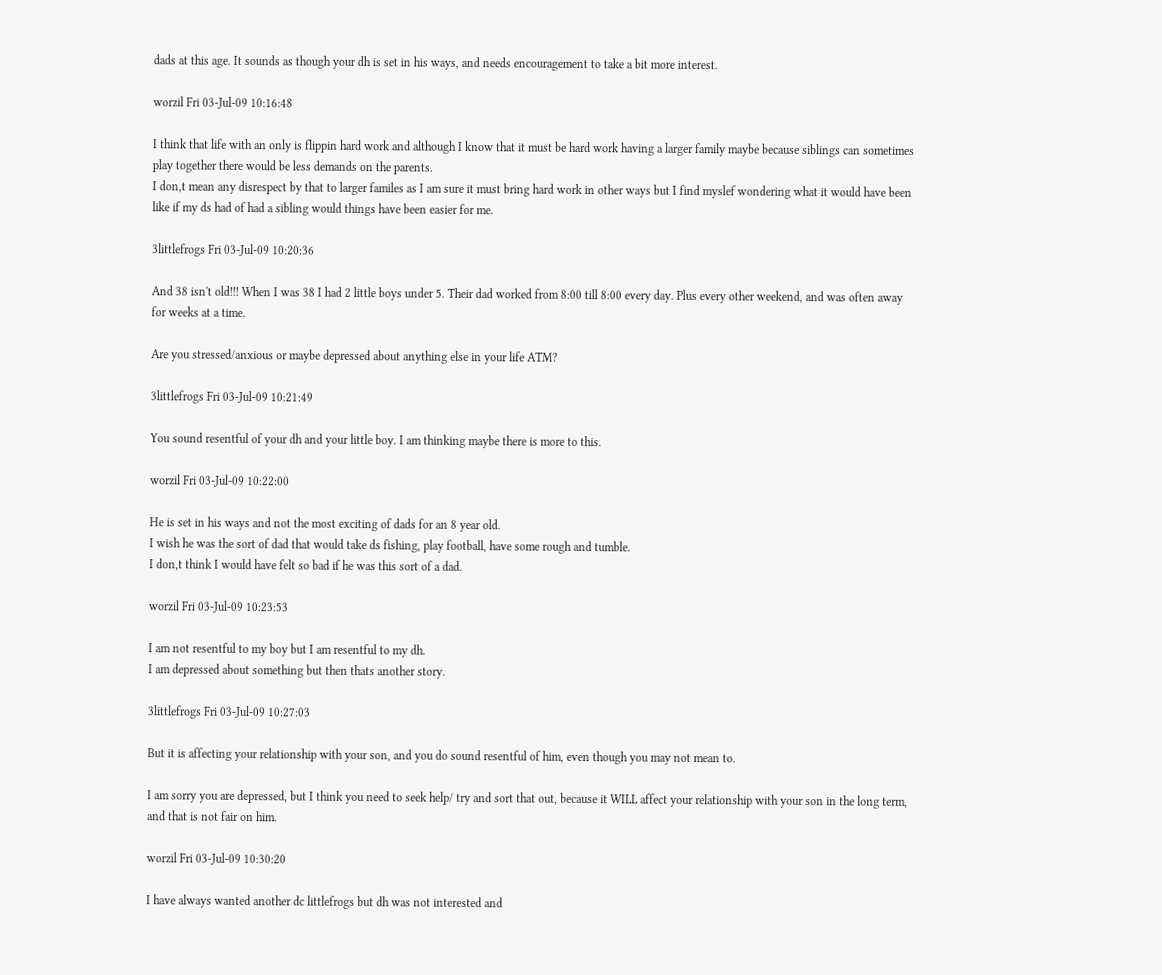dads at this age. It sounds as though your dh is set in his ways, and needs encouragement to take a bit more interest.

worzil Fri 03-Jul-09 10:16:48

I think that life with an only is flippin hard work and although I know that it must be hard work having a larger family maybe because siblings can sometimes play together there would be less demands on the parents.
I don,t mean any disrespect by that to larger familes as I am sure it must bring hard work in other ways but I find myslef wondering what it would have been like if my ds had of had a sibling would things have been easier for me.

3littlefrogs Fri 03-Jul-09 10:20:36

And 38 isn't old!!! When I was 38 I had 2 little boys under 5. Their dad worked from 8:00 till 8:00 every day. Plus every other weekend, and was often away for weeks at a time.

Are you stressed/anxious or maybe depressed about anything else in your life ATM?

3littlefrogs Fri 03-Jul-09 10:21:49

You sound resentful of your dh and your little boy. I am thinking maybe there is more to this.

worzil Fri 03-Jul-09 10:22:00

He is set in his ways and not the most exciting of dads for an 8 year old.
I wish he was the sort of dad that would take ds fishing, play football, have some rough and tumble.
I don,t think I would have felt so bad if he was this sort of a dad.

worzil Fri 03-Jul-09 10:23:53

I am not resentful to my boy but I am resentful to my dh.
I am depressed about something but then thats another story.

3littlefrogs Fri 03-Jul-09 10:27:03

But it is affecting your relationship with your son, and you do sound resentful of him, even though you may not mean to.

I am sorry you are depressed, but I think you need to seek help/ try and sort that out, because it WILL affect your relationship with your son in the long term, and that is not fair on him.

worzil Fri 03-Jul-09 10:30:20

I have always wanted another dc littlefrogs but dh was not interested and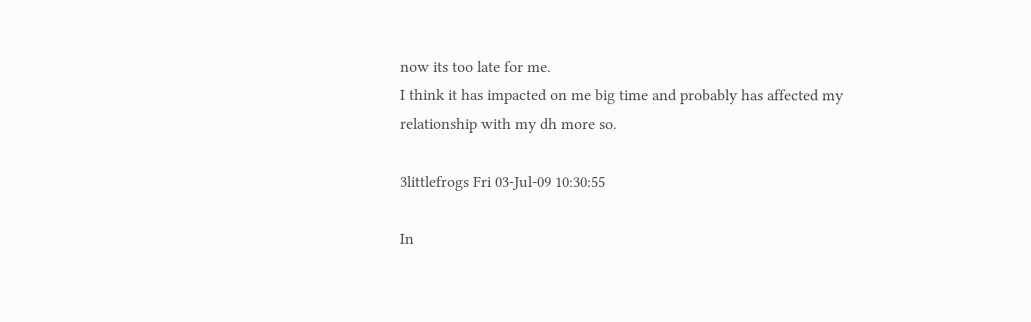now its too late for me.
I think it has impacted on me big time and probably has affected my relationship with my dh more so.

3littlefrogs Fri 03-Jul-09 10:30:55

In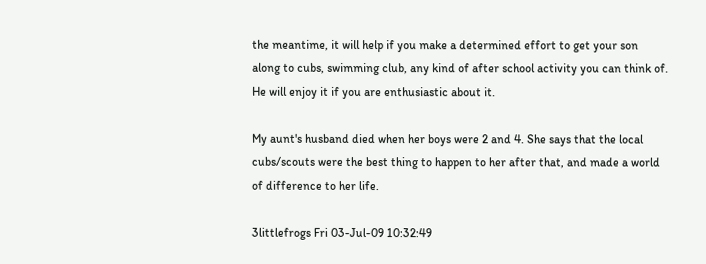the meantime, it will help if you make a determined effort to get your son along to cubs, swimming club, any kind of after school activity you can think of. He will enjoy it if you are enthusiastic about it.

My aunt's husband died when her boys were 2 and 4. She says that the local cubs/scouts were the best thing to happen to her after that, and made a world of difference to her life.

3littlefrogs Fri 03-Jul-09 10:32:49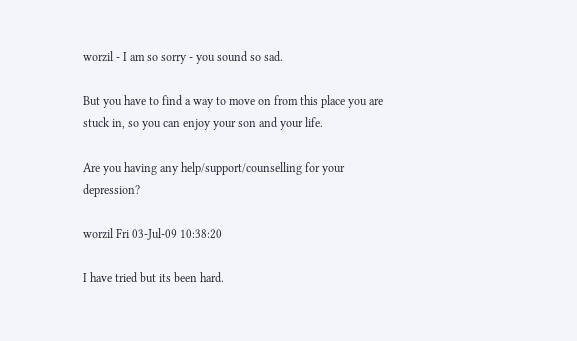worzil - I am so sorry - you sound so sad.

But you have to find a way to move on from this place you are stuck in, so you can enjoy your son and your life.

Are you having any help/support/counselling for your depression?

worzil Fri 03-Jul-09 10:38:20

I have tried but its been hard.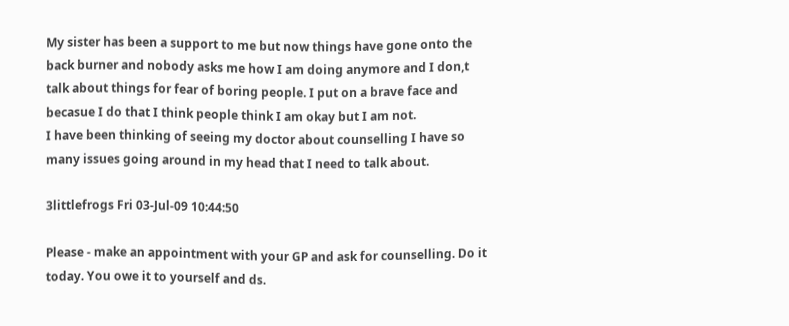My sister has been a support to me but now things have gone onto the back burner and nobody asks me how I am doing anymore and I don,t talk about things for fear of boring people. I put on a brave face and becasue I do that I think people think I am okay but I am not.
I have been thinking of seeing my doctor about counselling I have so many issues going around in my head that I need to talk about.

3littlefrogs Fri 03-Jul-09 10:44:50

Please - make an appointment with your GP and ask for counselling. Do it today. You owe it to yourself and ds.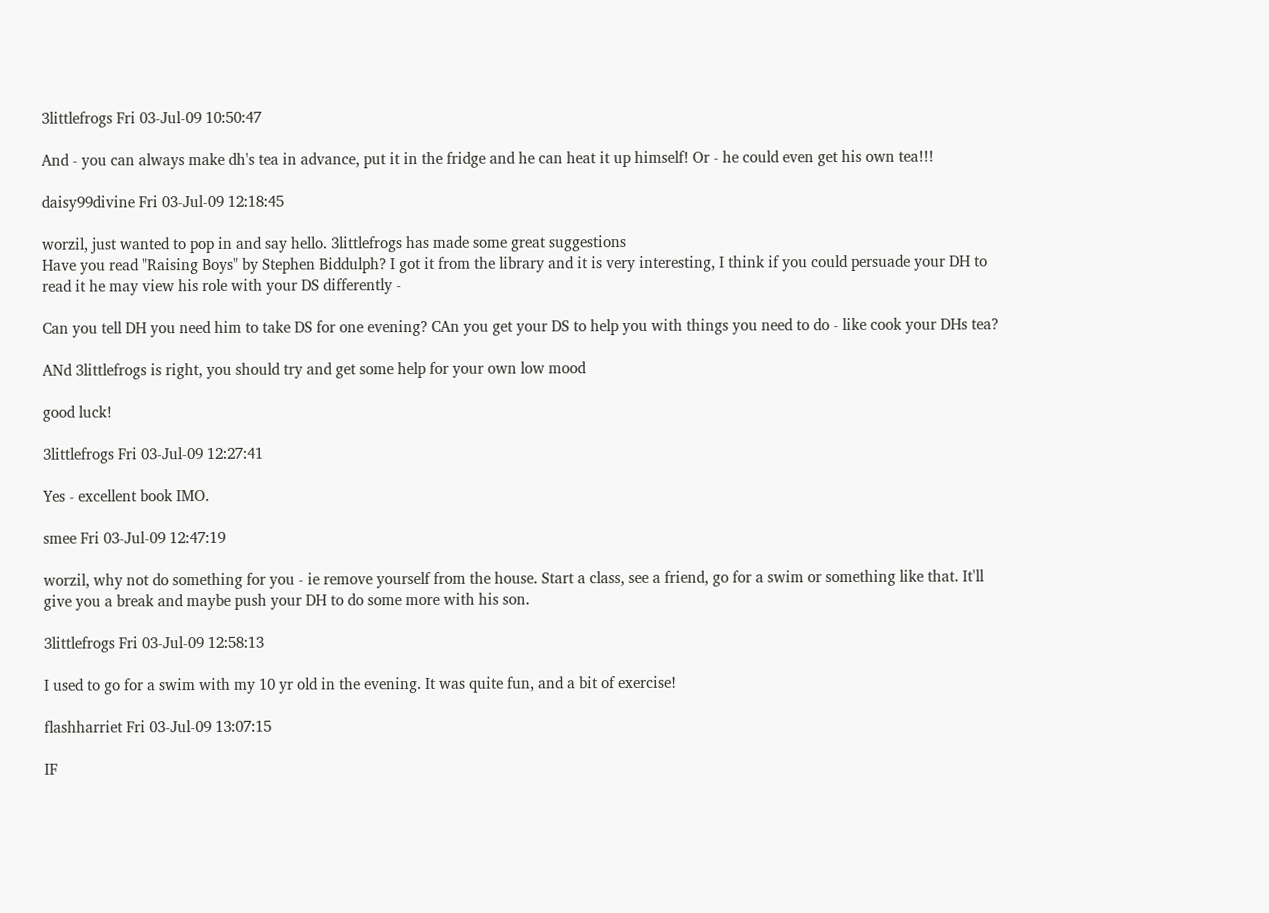3littlefrogs Fri 03-Jul-09 10:50:47

And - you can always make dh's tea in advance, put it in the fridge and he can heat it up himself! Or - he could even get his own tea!!!

daisy99divine Fri 03-Jul-09 12:18:45

worzil, just wanted to pop in and say hello. 3littlefrogs has made some great suggestions
Have you read "Raising Boys" by Stephen Biddulph? I got it from the library and it is very interesting, I think if you could persuade your DH to read it he may view his role with your DS differently -

Can you tell DH you need him to take DS for one evening? CAn you get your DS to help you with things you need to do - like cook your DHs tea?

ANd 3littlefrogs is right, you should try and get some help for your own low mood

good luck!

3littlefrogs Fri 03-Jul-09 12:27:41

Yes - excellent book IMO.

smee Fri 03-Jul-09 12:47:19

worzil, why not do something for you - ie remove yourself from the house. Start a class, see a friend, go for a swim or something like that. It'll give you a break and maybe push your DH to do some more with his son.

3littlefrogs Fri 03-Jul-09 12:58:13

I used to go for a swim with my 10 yr old in the evening. It was quite fun, and a bit of exercise!

flashharriet Fri 03-Jul-09 13:07:15

IF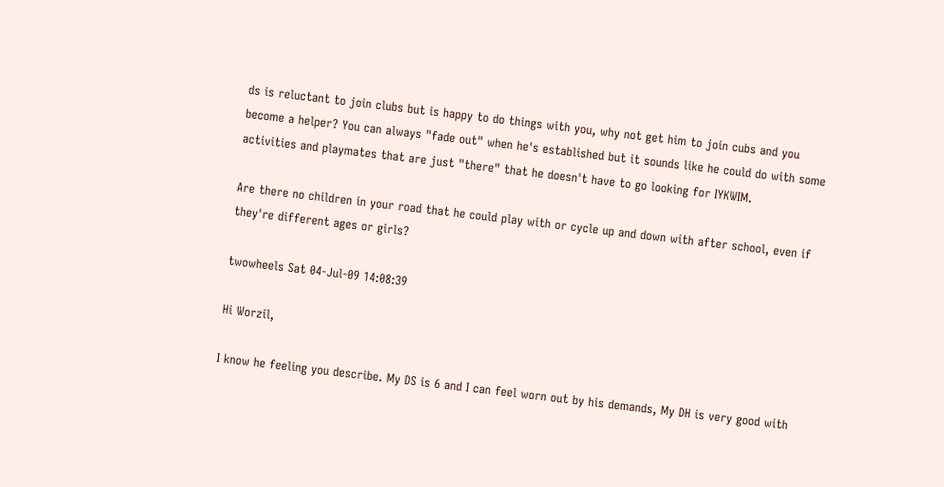ds is reluctant to join clubs but is happy to do things with you, why not get him to join cubs and you become a helper? You can always "fade out" when he's established but it sounds like he could do with some activities and playmates that are just "there" that he doesn't have to go looking for IYKWIM.

Are there no children in your road that he could play with or cycle up and down with after school, even if they're different ages or girls?

twowheels Sat 04-Jul-09 14:08:39

Hi Worzil,

I know he feeling you describe. My DS is 6 and I can feel worn out by his demands, My DH is very good with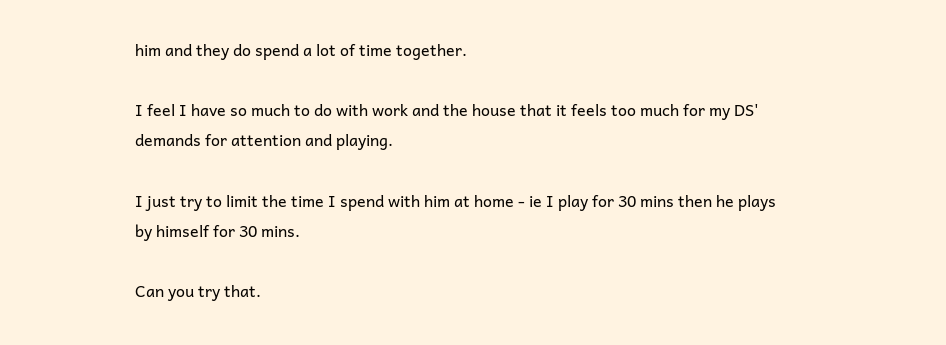him and they do spend a lot of time together.

I feel I have so much to do with work and the house that it feels too much for my DS' demands for attention and playing.

I just try to limit the time I spend with him at home - ie I play for 30 mins then he plays by himself for 30 mins.

Can you try that.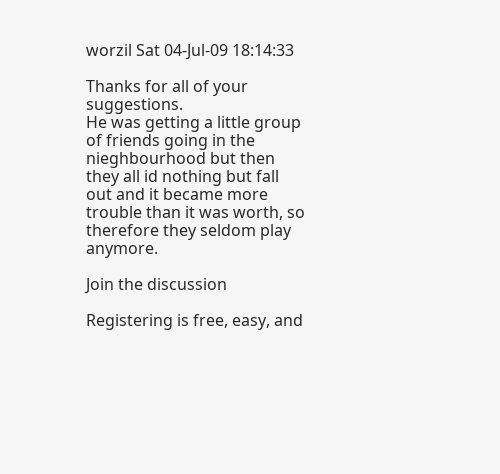worzil Sat 04-Jul-09 18:14:33

Thanks for all of your suggestions.
He was getting a little group of friends going in the nieghbourhood but then they all id nothing but fall out and it became more trouble than it was worth, so therefore they seldom play anymore.

Join the discussion

Registering is free, easy, and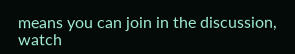means you can join in the discussion, watch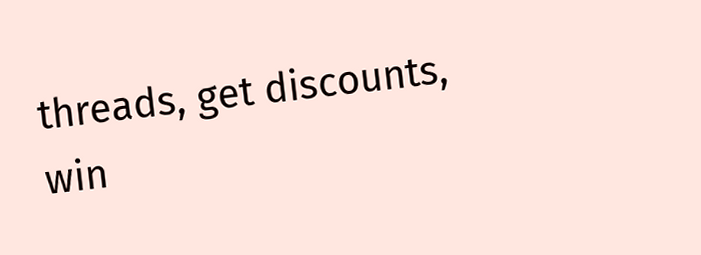threads, get discounts, win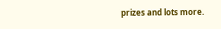prizes and lots more.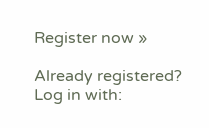Register now »

Already registered? Log in with: